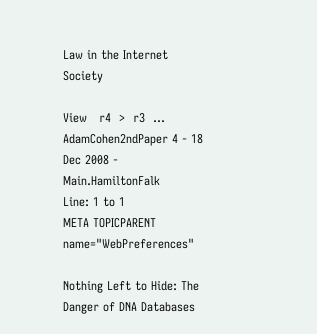Law in the Internet Society

View   r4  >  r3  ...
AdamCohen2ndPaper 4 - 18 Dec 2008 - Main.HamiltonFalk
Line: 1 to 1
META TOPICPARENT name="WebPreferences"

Nothing Left to Hide: The Danger of DNA Databases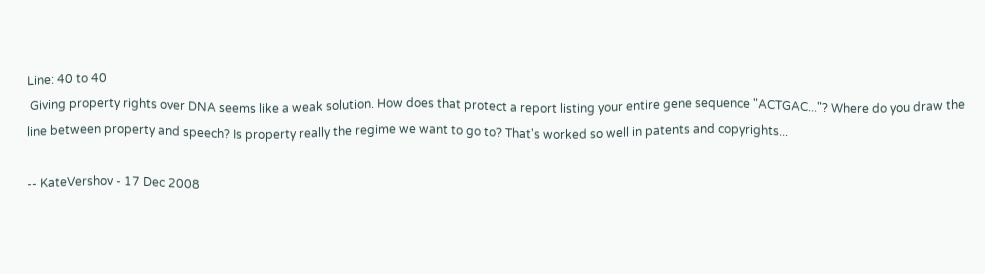Line: 40 to 40
 Giving property rights over DNA seems like a weak solution. How does that protect a report listing your entire gene sequence "ACTGAC..."? Where do you draw the line between property and speech? Is property really the regime we want to go to? That's worked so well in patents and copyrights...

-- KateVershov - 17 Dec 2008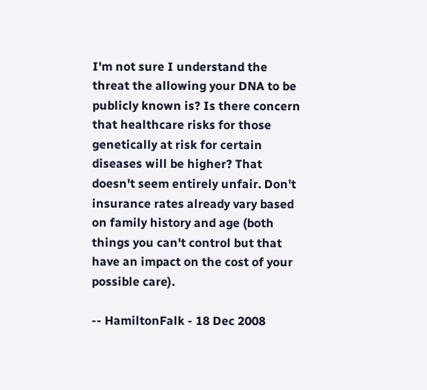I'm not sure I understand the threat the allowing your DNA to be publicly known is? Is there concern that healthcare risks for those genetically at risk for certain diseases will be higher? That doesn't seem entirely unfair. Don't insurance rates already vary based on family history and age (both things you can't control but that have an impact on the cost of your possible care).

-- HamiltonFalk - 18 Dec 2008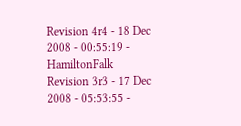Revision 4r4 - 18 Dec 2008 - 00:55:19 - HamiltonFalk
Revision 3r3 - 17 Dec 2008 - 05:53:55 -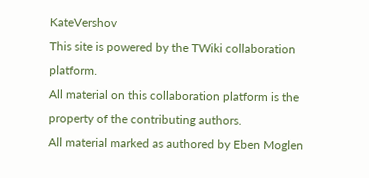KateVershov
This site is powered by the TWiki collaboration platform.
All material on this collaboration platform is the property of the contributing authors.
All material marked as authored by Eben Moglen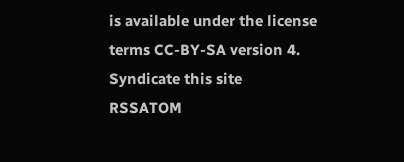is available under the license terms CC-BY-SA version 4.
Syndicate this site RSSATOM